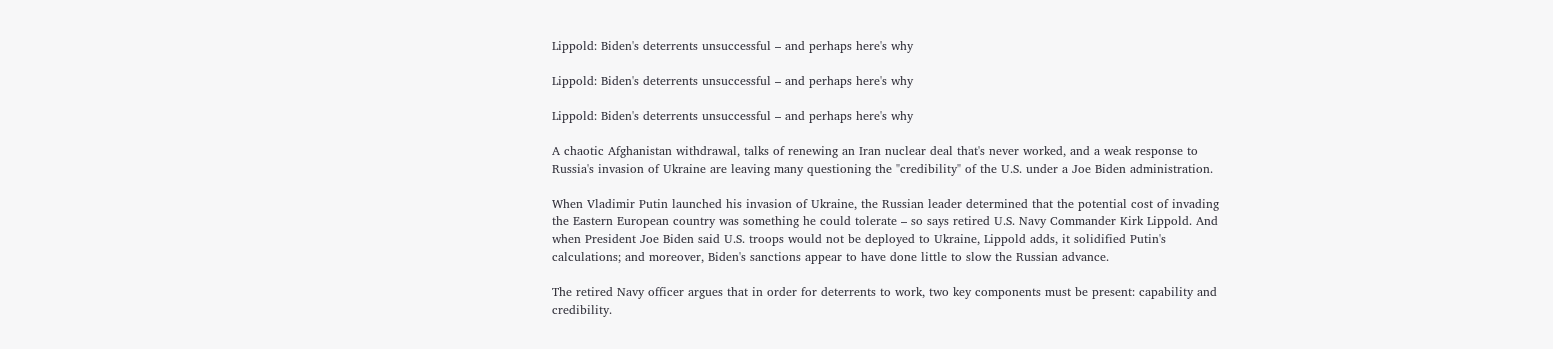Lippold: Biden's deterrents unsuccessful – and perhaps here's why

Lippold: Biden's deterrents unsuccessful – and perhaps here's why

Lippold: Biden's deterrents unsuccessful – and perhaps here's why

A chaotic Afghanistan withdrawal, talks of renewing an Iran nuclear deal that's never worked, and a weak response to Russia's invasion of Ukraine are leaving many questioning the "credibility" of the U.S. under a Joe Biden administration.

When Vladimir Putin launched his invasion of Ukraine, the Russian leader determined that the potential cost of invading the Eastern European country was something he could tolerate – so says retired U.S. Navy Commander Kirk Lippold. And when President Joe Biden said U.S. troops would not be deployed to Ukraine, Lippold adds, it solidified Putin's calculations; and moreover, Biden's sanctions appear to have done little to slow the Russian advance.

The retired Navy officer argues that in order for deterrents to work, two key components must be present: capability and credibility.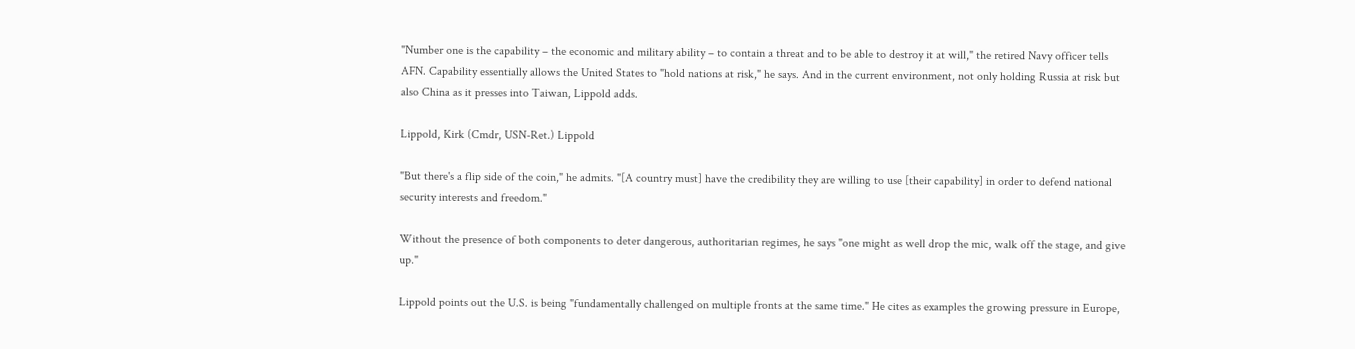"Number one is the capability – the economic and military ability – to contain a threat and to be able to destroy it at will," the retired Navy officer tells AFN. Capability essentially allows the United States to "hold nations at risk," he says. And in the current environment, not only holding Russia at risk but also China as it presses into Taiwan, Lippold adds.

Lippold, Kirk (Cmdr, USN-Ret.) Lippold

"But there's a flip side of the coin," he admits. "[A country must] have the credibility they are willing to use [their capability] in order to defend national security interests and freedom."

Without the presence of both components to deter dangerous, authoritarian regimes, he says "one might as well drop the mic, walk off the stage, and give up."

Lippold points out the U.S. is being "fundamentally challenged on multiple fronts at the same time." He cites as examples the growing pressure in Europe,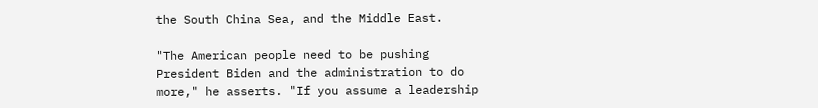the South China Sea, and the Middle East.

"The American people need to be pushing President Biden and the administration to do more," he asserts. "If you assume a leadership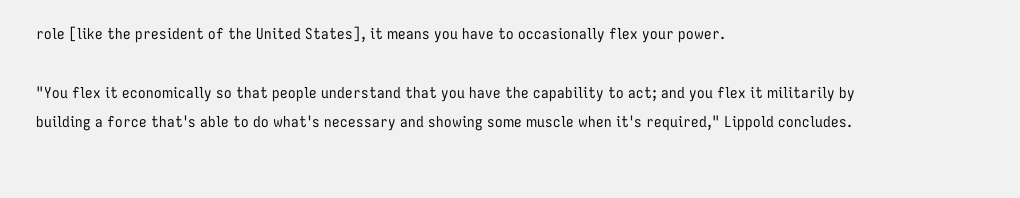role [like the president of the United States], it means you have to occasionally flex your power.

"You flex it economically so that people understand that you have the capability to act; and you flex it militarily by building a force that's able to do what's necessary and showing some muscle when it's required," Lippold concludes.